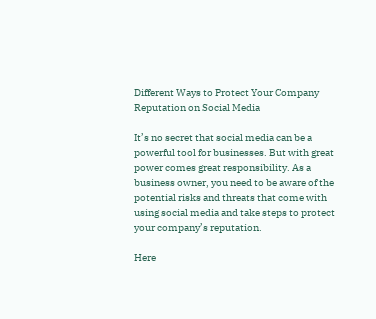Different Ways to Protect Your Company Reputation on Social Media

It’s no secret that social media can be a powerful tool for businesses. But with great power comes great responsibility. As a business owner, you need to be aware of the potential risks and threats that come with using social media and take steps to protect your company’s reputation.

Here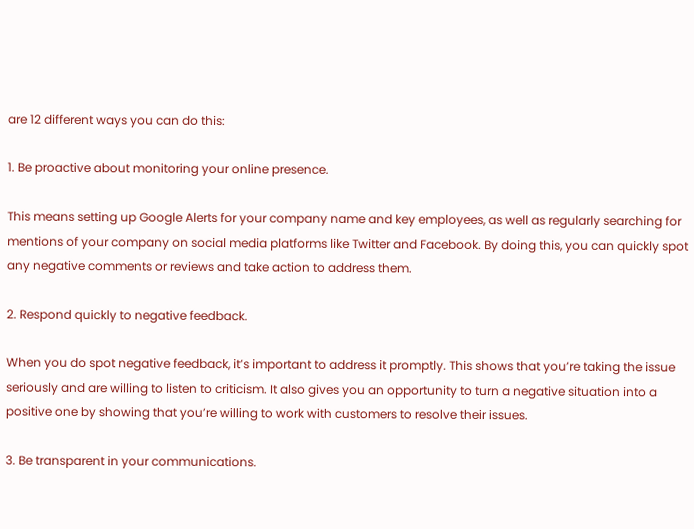are 12 different ways you can do this:

1. Be proactive about monitoring your online presence.

This means setting up Google Alerts for your company name and key employees, as well as regularly searching for mentions of your company on social media platforms like Twitter and Facebook. By doing this, you can quickly spot any negative comments or reviews and take action to address them.

2. Respond quickly to negative feedback.

When you do spot negative feedback, it’s important to address it promptly. This shows that you’re taking the issue seriously and are willing to listen to criticism. It also gives you an opportunity to turn a negative situation into a positive one by showing that you’re willing to work with customers to resolve their issues.

3. Be transparent in your communications.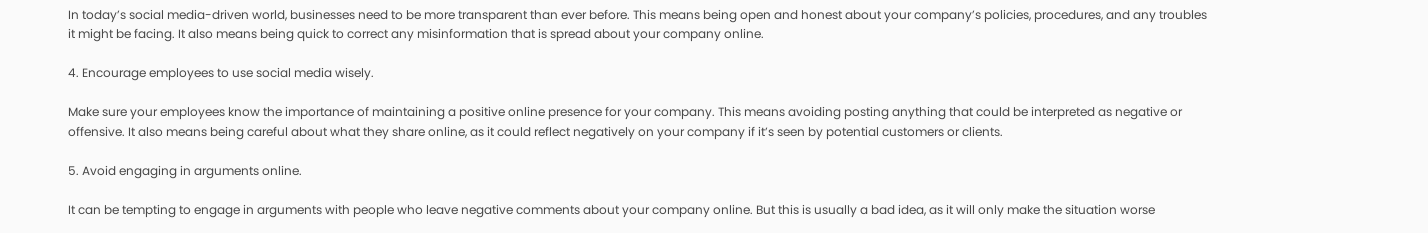In today’s social media-driven world, businesses need to be more transparent than ever before. This means being open and honest about your company’s policies, procedures, and any troubles it might be facing. It also means being quick to correct any misinformation that is spread about your company online.

4. Encourage employees to use social media wisely.

Make sure your employees know the importance of maintaining a positive online presence for your company. This means avoiding posting anything that could be interpreted as negative or offensive. It also means being careful about what they share online, as it could reflect negatively on your company if it’s seen by potential customers or clients.

5. Avoid engaging in arguments online.

It can be tempting to engage in arguments with people who leave negative comments about your company online. But this is usually a bad idea, as it will only make the situation worse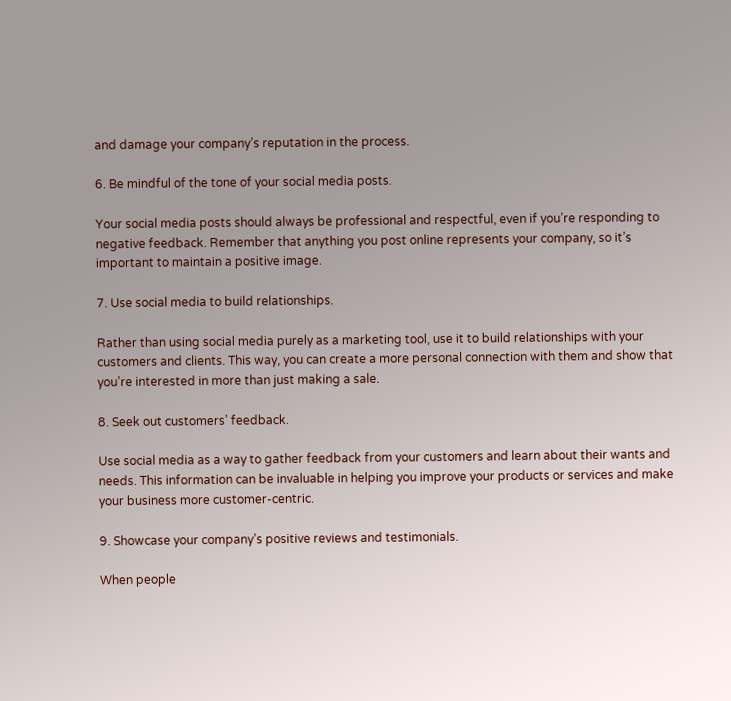and damage your company’s reputation in the process.

6. Be mindful of the tone of your social media posts.

Your social media posts should always be professional and respectful, even if you’re responding to negative feedback. Remember that anything you post online represents your company, so it’s important to maintain a positive image.

7. Use social media to build relationships.

Rather than using social media purely as a marketing tool, use it to build relationships with your customers and clients. This way, you can create a more personal connection with them and show that you’re interested in more than just making a sale.

8. Seek out customers’ feedback.

Use social media as a way to gather feedback from your customers and learn about their wants and needs. This information can be invaluable in helping you improve your products or services and make your business more customer-centric.

9. Showcase your company’s positive reviews and testimonials.

When people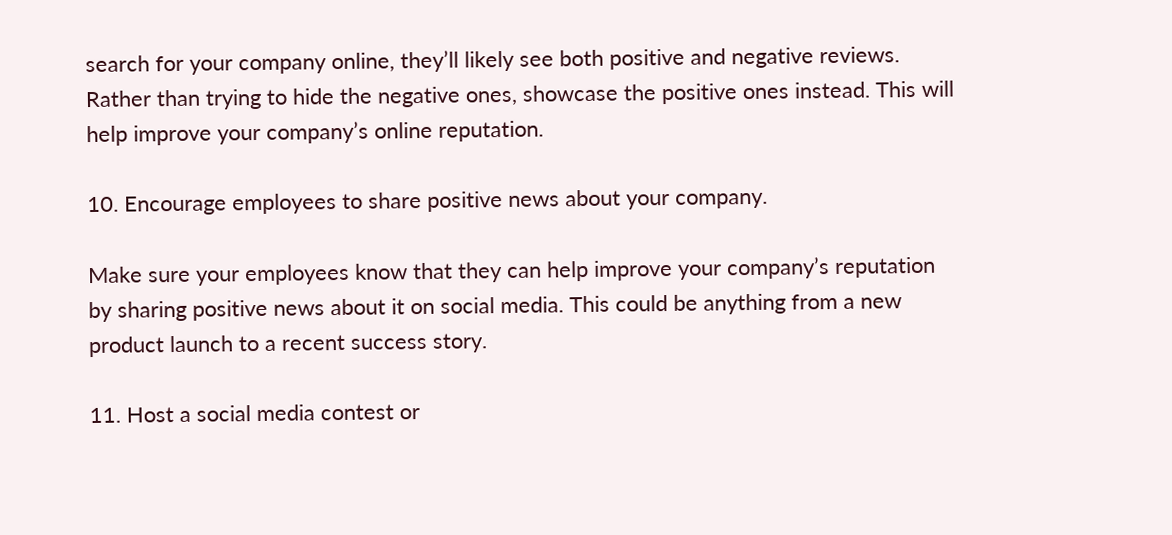search for your company online, they’ll likely see both positive and negative reviews. Rather than trying to hide the negative ones, showcase the positive ones instead. This will help improve your company’s online reputation.

10. Encourage employees to share positive news about your company.

Make sure your employees know that they can help improve your company’s reputation by sharing positive news about it on social media. This could be anything from a new product launch to a recent success story.

11. Host a social media contest or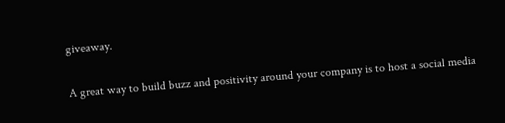giveaway.

A great way to build buzz and positivity around your company is to host a social media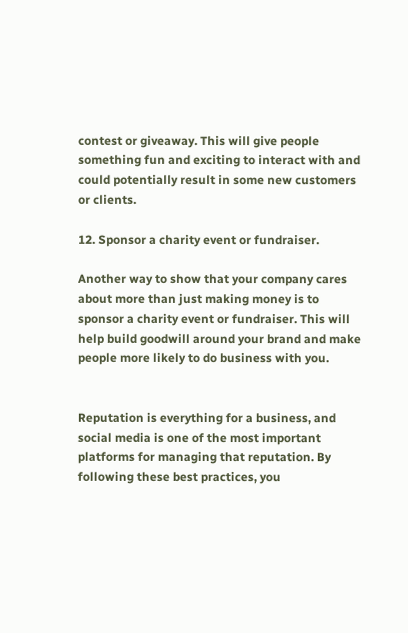contest or giveaway. This will give people something fun and exciting to interact with and could potentially result in some new customers or clients.

12. Sponsor a charity event or fundraiser.

Another way to show that your company cares about more than just making money is to sponsor a charity event or fundraiser. This will help build goodwill around your brand and make people more likely to do business with you.


Reputation is everything for a business, and social media is one of the most important platforms for managing that reputation. By following these best practices, you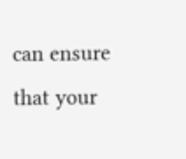can ensure that your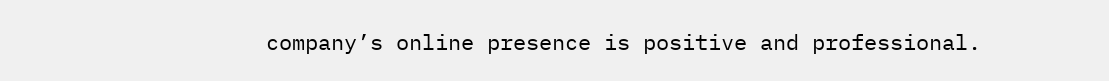company’s online presence is positive and professional.